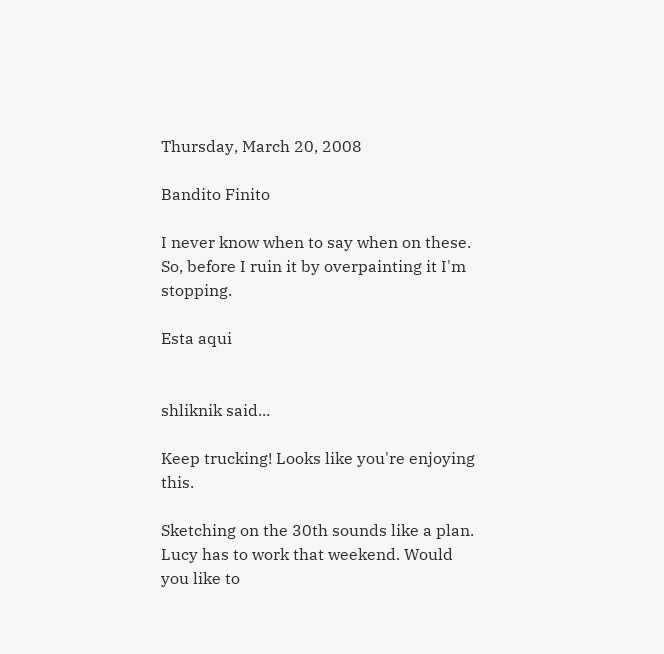Thursday, March 20, 2008

Bandito Finito

I never know when to say when on these. So, before I ruin it by overpainting it I'm stopping.

Esta aqui


shliknik said...

Keep trucking! Looks like you're enjoying this.

Sketching on the 30th sounds like a plan. Lucy has to work that weekend. Would you like to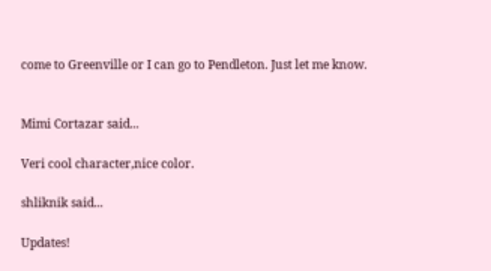come to Greenville or I can go to Pendleton. Just let me know.


Mimi Cortazar said...

Veri cool character,nice color.

shliknik said...

Updates!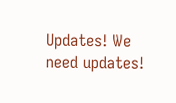Updates! We need updates!